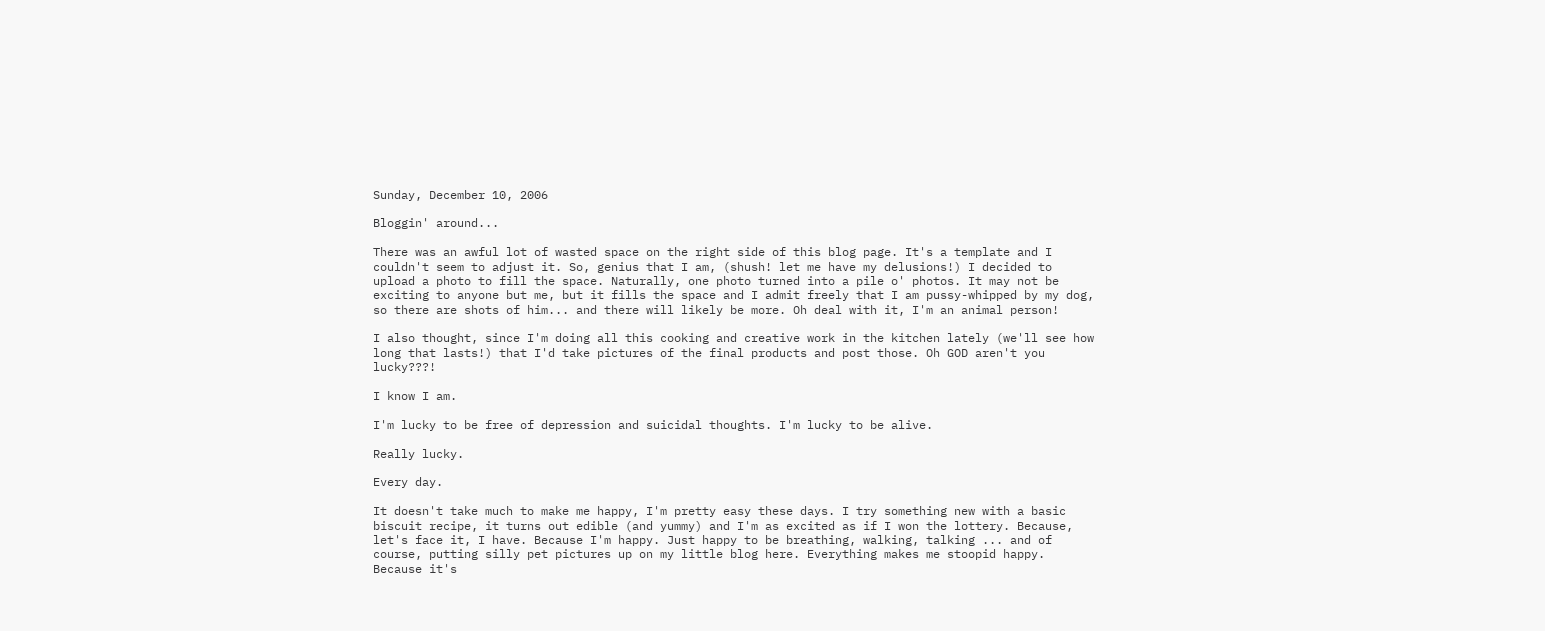Sunday, December 10, 2006

Bloggin' around...

There was an awful lot of wasted space on the right side of this blog page. It's a template and I couldn't seem to adjust it. So, genius that I am, (shush! let me have my delusions!) I decided to upload a photo to fill the space. Naturally, one photo turned into a pile o' photos. It may not be exciting to anyone but me, but it fills the space and I admit freely that I am pussy-whipped by my dog, so there are shots of him... and there will likely be more. Oh deal with it, I'm an animal person!

I also thought, since I'm doing all this cooking and creative work in the kitchen lately (we'll see how long that lasts!) that I'd take pictures of the final products and post those. Oh GOD aren't you lucky???!

I know I am.

I'm lucky to be free of depression and suicidal thoughts. I'm lucky to be alive.

Really lucky.

Every day.

It doesn't take much to make me happy, I'm pretty easy these days. I try something new with a basic biscuit recipe, it turns out edible (and yummy) and I'm as excited as if I won the lottery. Because, let's face it, I have. Because I'm happy. Just happy to be breathing, walking, talking ... and of course, putting silly pet pictures up on my little blog here. Everything makes me stoopid happy. Because it's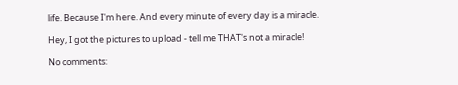life. Because I'm here. And every minute of every day is a miracle.

Hey, I got the pictures to upload - tell me THAT's not a miracle!

No comments: